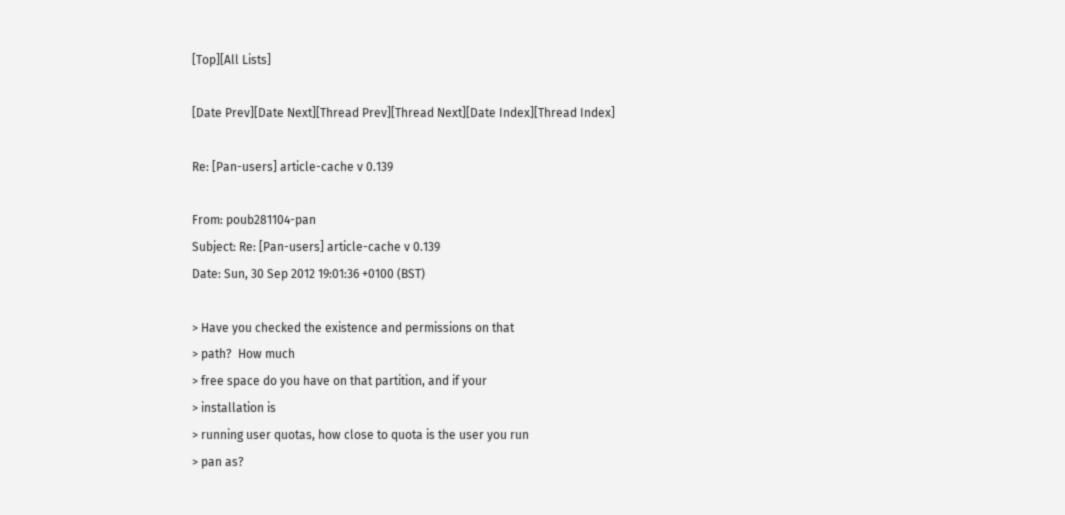[Top][All Lists]

[Date Prev][Date Next][Thread Prev][Thread Next][Date Index][Thread Index]

Re: [Pan-users] article-cache v 0.139

From: poub281104-pan
Subject: Re: [Pan-users] article-cache v 0.139
Date: Sun, 30 Sep 2012 19:01:36 +0100 (BST)

> Have you checked the existence and permissions on that
> path?  How much
> free space do you have on that partition, and if your
> installation is
> running user quotas, how close to quota is the user you run
> pan as?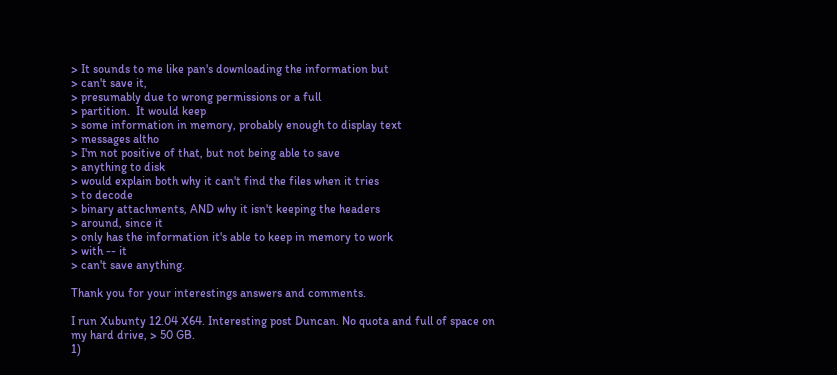> It sounds to me like pan's downloading the information but
> can't save it,
> presumably due to wrong permissions or a full
> partition.  It would keep
> some information in memory, probably enough to display text
> messages altho
> I'm not positive of that, but not being able to save
> anything to disk
> would explain both why it can't find the files when it tries
> to decode
> binary attachments, AND why it isn't keeping the headers
> around, since it
> only has the information it's able to keep in memory to work
> with -- it
> can't save anything.

Thank you for your interestings answers and comments.

I run Xubunty 12.04 X64. Interesting post Duncan. No quota and full of space on
my hard drive, > 50 GB.
1)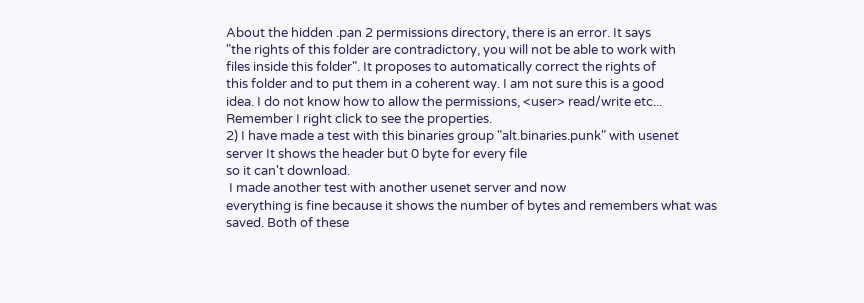About the hidden .pan 2 permissions directory, there is an error. It says
"the rights of this folder are contradictory, you will not be able to work with
files inside this folder". It proposes to automatically correct the rights of
this folder and to put them in a coherent way. I am not sure this is a good
idea. I do not know how to allow the permissions, <user> read/write etc...
Remember I right click to see the properties.
2) I have made a test with this binaries group "alt.binaries.punk" with usenet
server It shows the header but 0 byte for every file
so it can't download.
 I made another test with another usenet server and now
everything is fine because it shows the number of bytes and remembers what was
saved. Both of these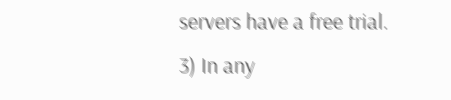servers have a free trial.
3) In any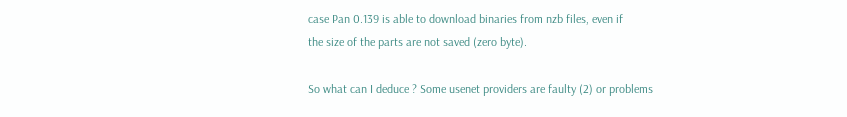case Pan 0.139 is able to download binaries from nzb files, even if
the size of the parts are not saved (zero byte).

So what can I deduce ? Some usenet providers are faulty (2) or problems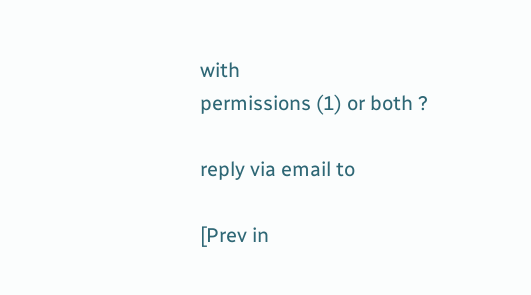with
permissions (1) or both ?

reply via email to

[Prev in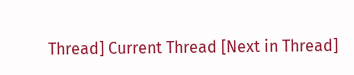Thread] Current Thread [Next in Thread]